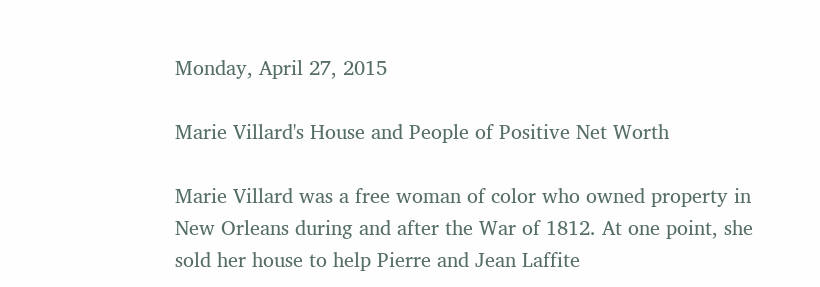Monday, April 27, 2015

Marie Villard's House and People of Positive Net Worth

Marie Villard was a free woman of color who owned property in New Orleans during and after the War of 1812. At one point, she sold her house to help Pierre and Jean Laffite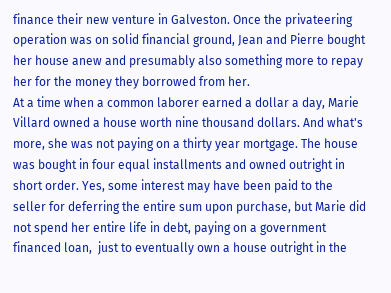finance their new venture in Galveston. Once the privateering operation was on solid financial ground, Jean and Pierre bought her house anew and presumably also something more to repay her for the money they borrowed from her.
At a time when a common laborer earned a dollar a day, Marie Villard owned a house worth nine thousand dollars. And what's more, she was not paying on a thirty year mortgage. The house was bought in four equal installments and owned outright in short order. Yes, some interest may have been paid to the seller for deferring the entire sum upon purchase, but Marie did not spend her entire life in debt, paying on a government financed loan,  just to eventually own a house outright in the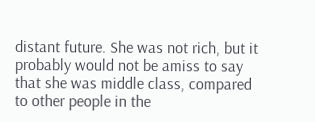distant future. She was not rich, but it probably would not be amiss to say that she was middle class, compared to other people in the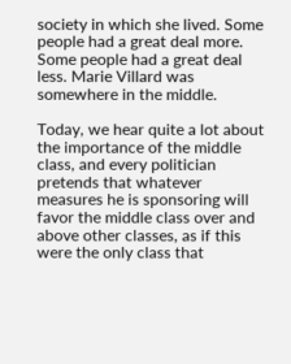society in which she lived. Some people had a great deal more. Some people had a great deal less. Marie Villard was somewhere in the middle.

Today, we hear quite a lot about the importance of the middle class, and every politician pretends that whatever measures he is sponsoring will favor the middle class over and above other classes, as if this were the only class that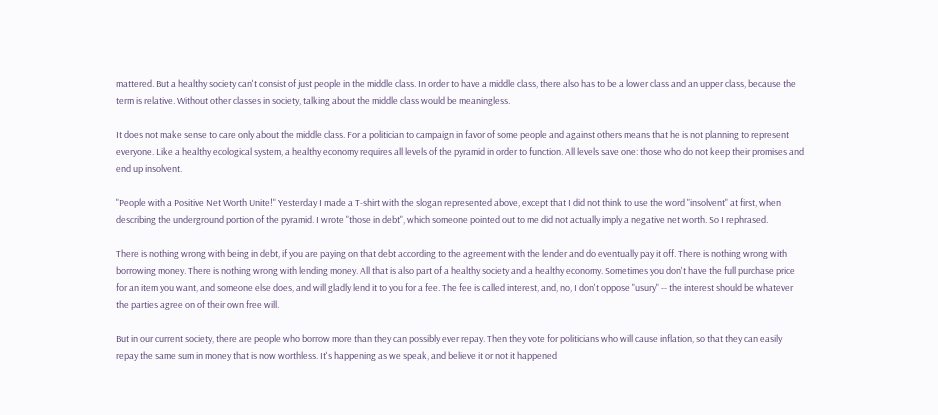mattered. But a healthy society can't consist of just people in the middle class. In order to have a middle class, there also has to be a lower class and an upper class, because the term is relative. Without other classes in society, talking about the middle class would be meaningless.

It does not make sense to care only about the middle class. For a politician to campaign in favor of some people and against others means that he is not planning to represent everyone. Like a healthy ecological system, a healthy economy requires all levels of the pyramid in order to function. All levels save one: those who do not keep their promises and end up insolvent.

"People with a Positive Net Worth Unite!" Yesterday I made a T-shirt with the slogan represented above, except that I did not think to use the word "insolvent" at first, when describing the underground portion of the pyramid. I wrote "those in debt", which someone pointed out to me did not actually imply a negative net worth. So I rephrased.

There is nothing wrong with being in debt, if you are paying on that debt according to the agreement with the lender and do eventually pay it off. There is nothing wrong with borrowing money. There is nothing wrong with lending money. All that is also part of a healthy society and a healthy economy. Sometimes you don't have the full purchase price for an item you want, and someone else does, and will gladly lend it to you for a fee. The fee is called interest, and, no, I don't oppose "usury" -- the interest should be whatever the parties agree on of their own free will.

But in our current society, there are people who borrow more than they can possibly ever repay. Then they vote for politicians who will cause inflation, so that they can easily repay the same sum in money that is now worthless. It's happening as we speak, and believe it or not it happened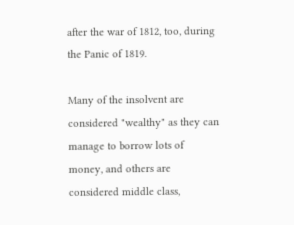after the war of 1812, too, during the Panic of 1819.

Many of the insolvent are considered "wealthy" as they can manage to borrow lots of money, and others are considered middle class,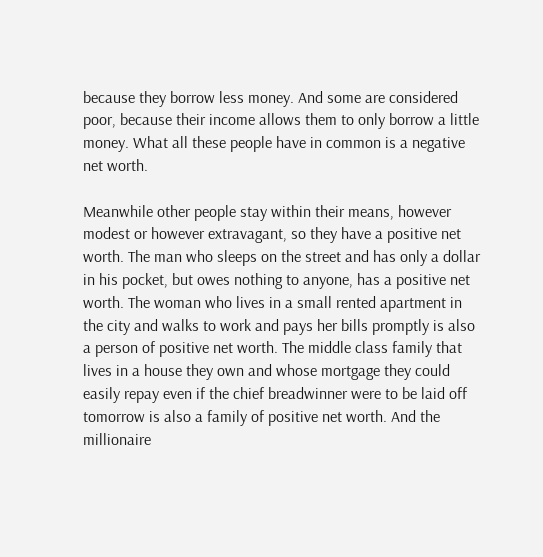because they borrow less money. And some are considered poor, because their income allows them to only borrow a little money. What all these people have in common is a negative net worth.

Meanwhile other people stay within their means, however modest or however extravagant, so they have a positive net worth. The man who sleeps on the street and has only a dollar in his pocket, but owes nothing to anyone, has a positive net worth. The woman who lives in a small rented apartment in the city and walks to work and pays her bills promptly is also a person of positive net worth. The middle class family that lives in a house they own and whose mortgage they could easily repay even if the chief breadwinner were to be laid off tomorrow is also a family of positive net worth. And the millionaire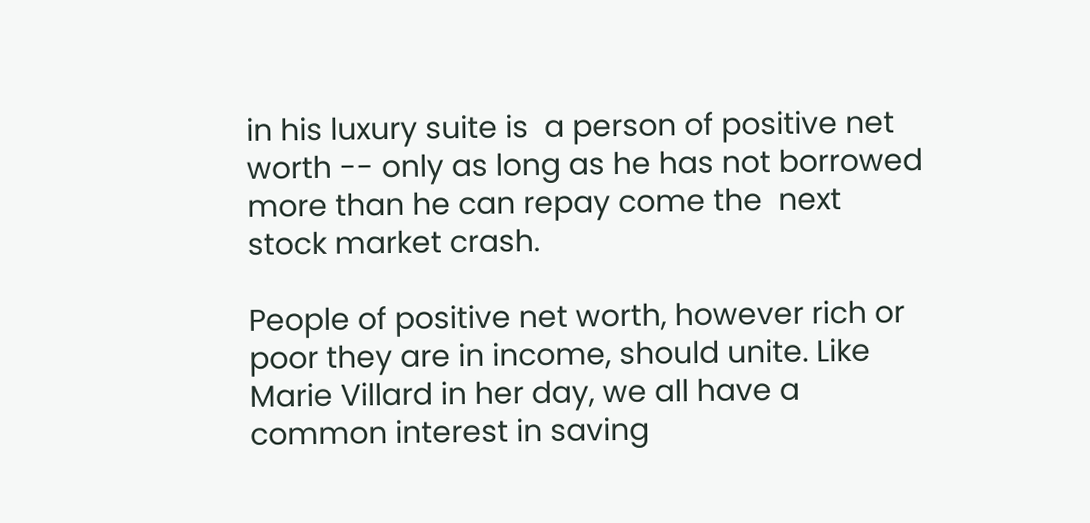in his luxury suite is  a person of positive net worth -- only as long as he has not borrowed more than he can repay come the  next stock market crash.

People of positive net worth, however rich or poor they are in income, should unite. Like Marie Villard in her day, we all have a common interest in saving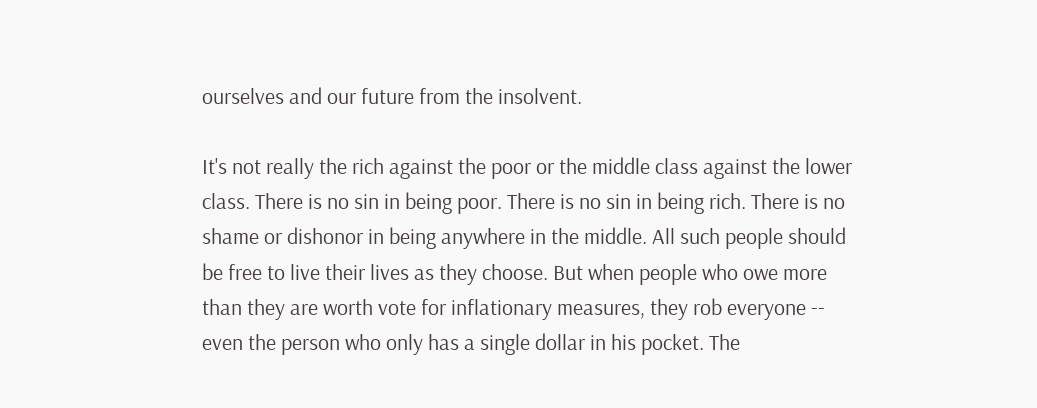ourselves and our future from the insolvent.

It's not really the rich against the poor or the middle class against the lower class. There is no sin in being poor. There is no sin in being rich. There is no shame or dishonor in being anywhere in the middle. All such people should be free to live their lives as they choose. But when people who owe more than they are worth vote for inflationary measures, they rob everyone -- even the person who only has a single dollar in his pocket. The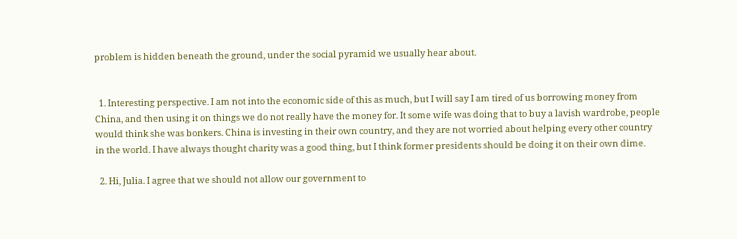problem is hidden beneath the ground, under the social pyramid we usually hear about.


  1. Interesting perspective. I am not into the economic side of this as much, but I will say I am tired of us borrowing money from China, and then using it on things we do not really have the money for. It some wife was doing that to buy a lavish wardrobe, people would think she was bonkers. China is investing in their own country, and they are not worried about helping every other country in the world. I have always thought charity was a good thing, but I think former presidents should be doing it on their own dime.

  2. Hi, Julia. I agree that we should not allow our government to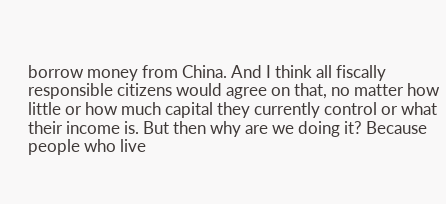borrow money from China. And I think all fiscally responsible citizens would agree on that, no matter how little or how much capital they currently control or what their income is. But then why are we doing it? Because people who live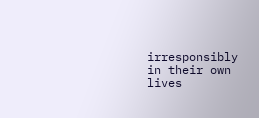irresponsibly in their own lives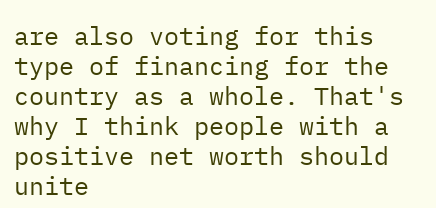are also voting for this type of financing for the country as a whole. That's why I think people with a positive net worth should unite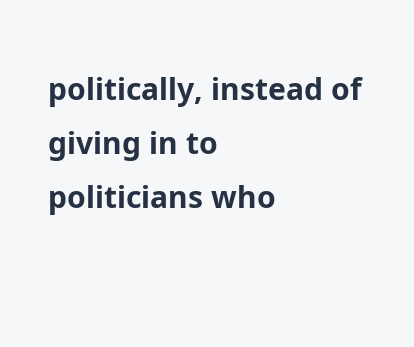politically, instead of giving in to politicians who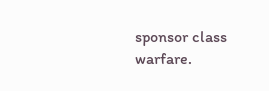sponsor class warfare.